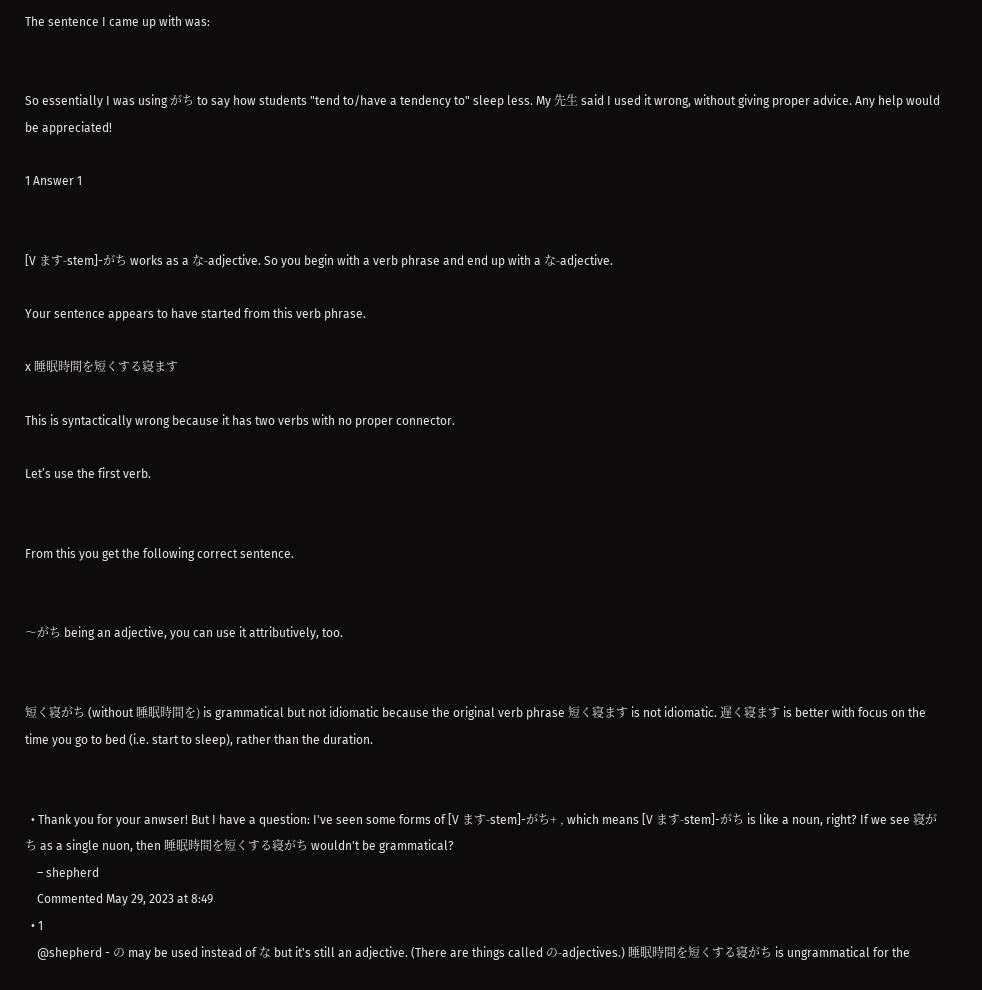The sentence I came up with was:


So essentially I was using がち to say how students "tend to/have a tendency to" sleep less. My 先生 said I used it wrong, without giving proper advice. Any help would be appreciated!

1 Answer 1


[V ます-stem]-がち works as a な-adjective. So you begin with a verb phrase and end up with a な-adjective.

Your sentence appears to have started from this verb phrase.

x 睡眠時間を短くする寝ます

This is syntactically wrong because it has two verbs with no proper connector.

Let’s use the first verb.


From this you get the following correct sentence.


〜がち being an adjective, you can use it attributively, too.


短く寝がち (without 睡眠時間を) is grammatical but not idiomatic because the original verb phrase 短く寝ます is not idiomatic. 遅く寝ます is better with focus on the time you go to bed (i.e. start to sleep), rather than the duration.


  • Thank you for your anwser! But I have a question: I've seen some forms of [V ます-stem]-がち+ , which means [V ます-stem]-がち is like a noun, right? If we see 寝がち as a single nuon, then 睡眠時間を短くする寝がち wouldn't be grammatical?
    – shepherd
    Commented May 29, 2023 at 8:49
  • 1
    @shepherd - の may be used instead of な but it's still an adjective. (There are things called の-adjectives.) 睡眠時間を短くする寝がち is ungrammatical for the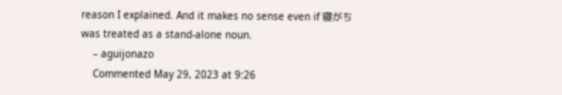reason I explained. And it makes no sense even if 寝がち was treated as a stand-alone noun.
    – aguijonazo
    Commented May 29, 2023 at 9:26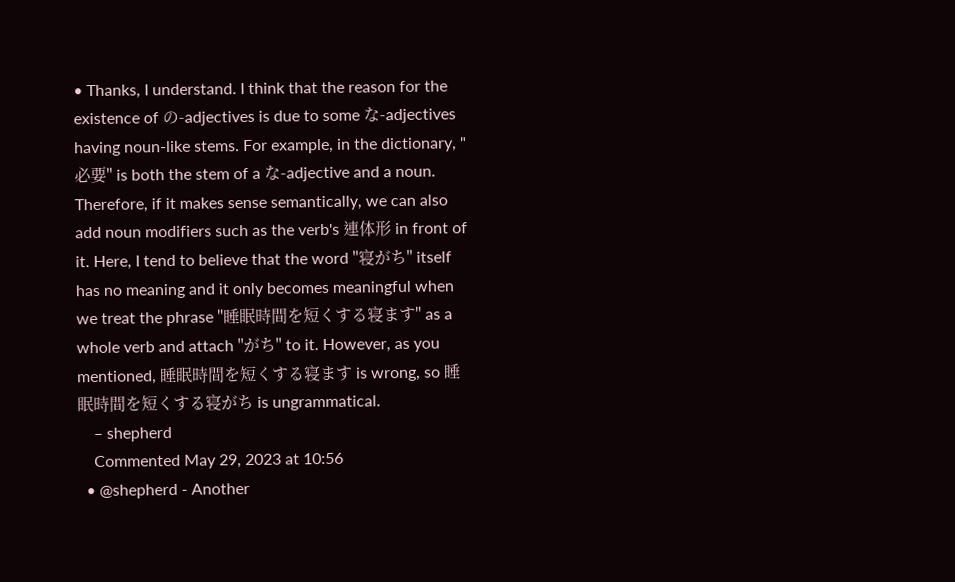• Thanks, I understand. I think that the reason for the existence of の-adjectives is due to some な-adjectives having noun-like stems. For example, in the dictionary, "必要" is both the stem of a な-adjective and a noun. Therefore, if it makes sense semantically, we can also add noun modifiers such as the verb's 連体形 in front of it. Here, I tend to believe that the word "寝がち" itself has no meaning and it only becomes meaningful when we treat the phrase "睡眠時間を短くする寝ます" as a whole verb and attach "がち" to it. However, as you mentioned, 睡眠時間を短くする寝ます is wrong, so 睡眠時間を短くする寝がち is ungrammatical.
    – shepherd
    Commented May 29, 2023 at 10:56
  • @shepherd - Another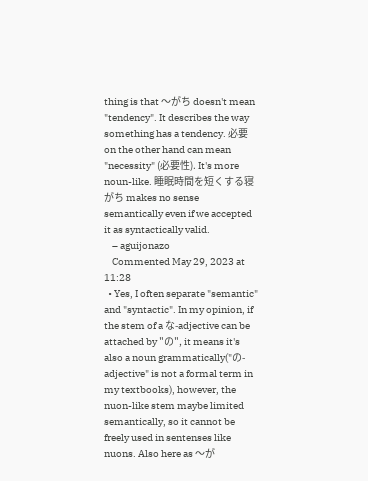thing is that 〜がち doesn't mean "tendency". It describes the way something has a tendency. 必要 on the other hand can mean "necessity" (必要性). It's more noun-like. 睡眠時間を短くする寝がち makes no sense semantically even if we accepted it as syntactically valid.
    – aguijonazo
    Commented May 29, 2023 at 11:28
  • Yes, I often separate "semantic" and "syntactic". In my opinion, if the stem of a な-adjective can be attached by "の", it means it's also a noun grammatically("の-adjective" is not a formal term in my textbooks), however, the nuon-like stem maybe limited semantically, so it cannot be freely used in sentenses like nuons. Also here as 〜が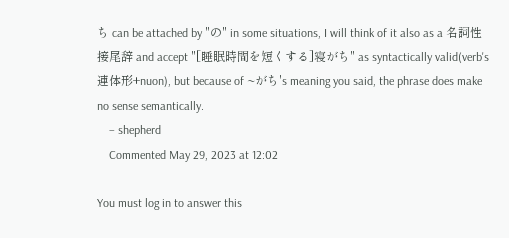ち can be attached by "の" in some situations, I will think of it also as a 名詞性接尾辞 and accept "[睡眠時間を短くする]寝がち" as syntactically valid(verb's 連体形+nuon), but because of ~がち's meaning you said, the phrase does make no sense semantically.
    – shepherd
    Commented May 29, 2023 at 12:02

You must log in to answer this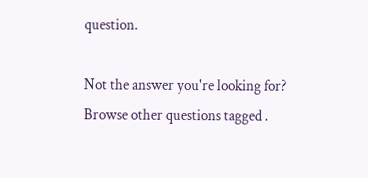question.

Not the answer you're looking for? Browse other questions tagged .